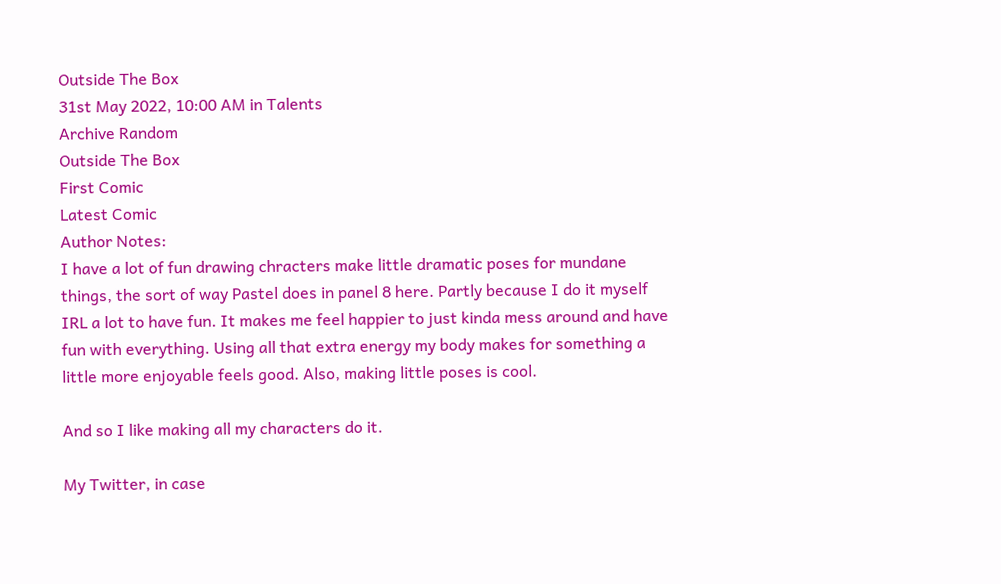Outside The Box
31st May 2022, 10:00 AM in Talents
Archive Random
Outside The Box
First Comic
Latest Comic
Author Notes:
I have a lot of fun drawing chracters make little dramatic poses for mundane things, the sort of way Pastel does in panel 8 here. Partly because I do it myself IRL a lot to have fun. It makes me feel happier to just kinda mess around and have fun with everything. Using all that extra energy my body makes for something a little more enjoyable feels good. Also, making little poses is cool.

And so I like making all my characters do it.

My Twitter, in case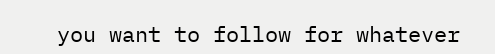you want to follow for whatever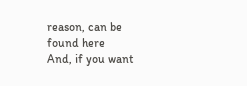reason, can be found here
And, if you want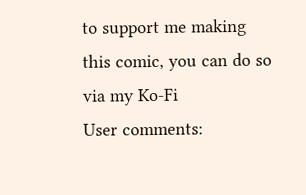to support me making this comic, you can do so via my Ko-Fi
User comments: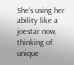She's using her ability like a joestar now, thinking of unique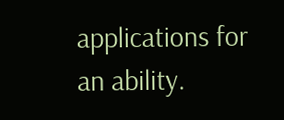applications for an ability.